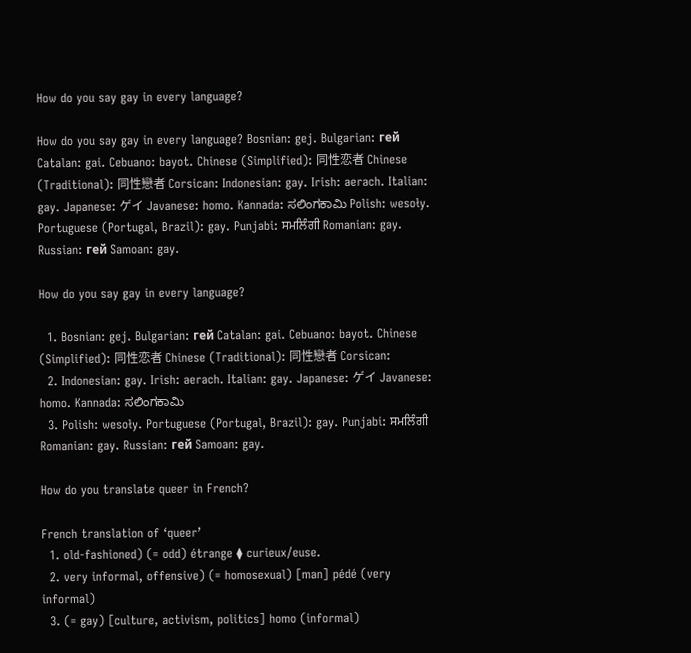How do you say gay in every language?

How do you say gay in every language? Bosnian: gej. Bulgarian: гей Catalan: gai. Cebuano: bayot. Chinese (Simplified): 同性恋者 Chinese (Traditional): 同性戀者 Corsican: Indonesian: gay. Irish: aerach. Italian: gay. Japanese: ゲイ Javanese: homo. Kannada: ಸಲಿಂಗಕಾಮಿ Polish: wesoły. Portuguese (Portugal, Brazil): gay. Punjabi: ਸਮਲਿੰਗੀ Romanian: gay. Russian: гей Samoan: gay.

How do you say gay in every language?

  1. Bosnian: gej. Bulgarian: гей Catalan: gai. Cebuano: bayot. Chinese (Simplified): 同性恋者 Chinese (Traditional): 同性戀者 Corsican:
  2. Indonesian: gay. Irish: aerach. Italian: gay. Japanese: ゲイ Javanese: homo. Kannada: ಸಲಿಂಗಕಾಮಿ
  3. Polish: wesoły. Portuguese (Portugal, Brazil): gay. Punjabi: ਸਮਲਿੰਗੀ Romanian: gay. Russian: гей Samoan: gay.

How do you translate queer in French?

French translation of ‘queer’
  1. old-fashioned) (= odd) étrange ⧫ curieux/euse.
  2. very informal, offensive) (= homosexual) [man] pédé (very informal)
  3. (= gay) [culture, activism, politics] homo (informal)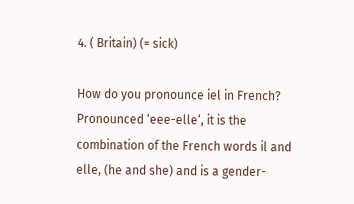4. ( Britain) (= sick)

How do you pronounce iel in French? Pronounced ‘eee-elle‘, it is the combination of the French words il and elle, (he and she) and is a gender-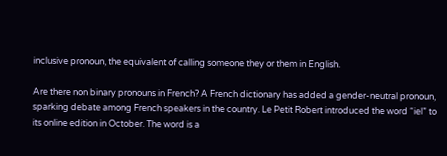inclusive pronoun, the equivalent of calling someone they or them in English.

Are there non binary pronouns in French? A French dictionary has added a gender-neutral pronoun, sparking debate among French speakers in the country. Le Petit Robert introduced the word “iel” to its online edition in October. The word is a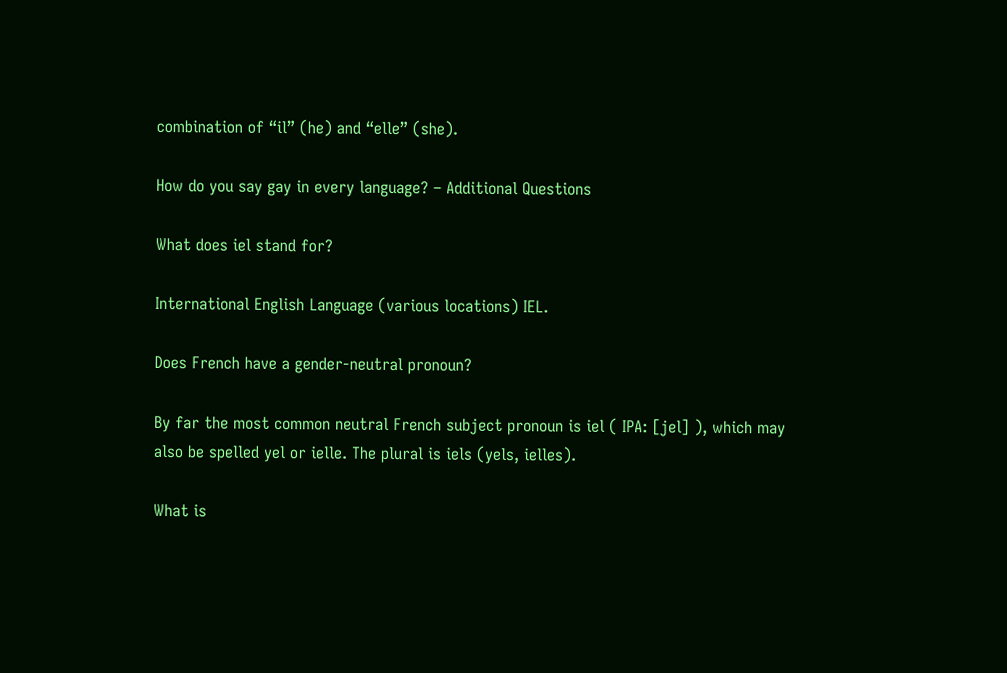combination of “il” (he) and “elle” (she).

How do you say gay in every language? – Additional Questions

What does iel stand for?

International English Language (various locations) IEL.

Does French have a gender-neutral pronoun?

By far the most common neutral French subject pronoun is iel ( IPA: [jel] ), which may also be spelled yel or ielle. The plural is iels (yels, ielles).

What is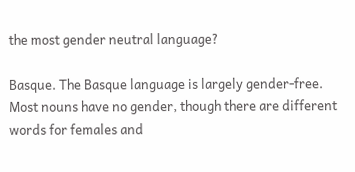the most gender neutral language?

Basque. The Basque language is largely gender-free. Most nouns have no gender, though there are different words for females and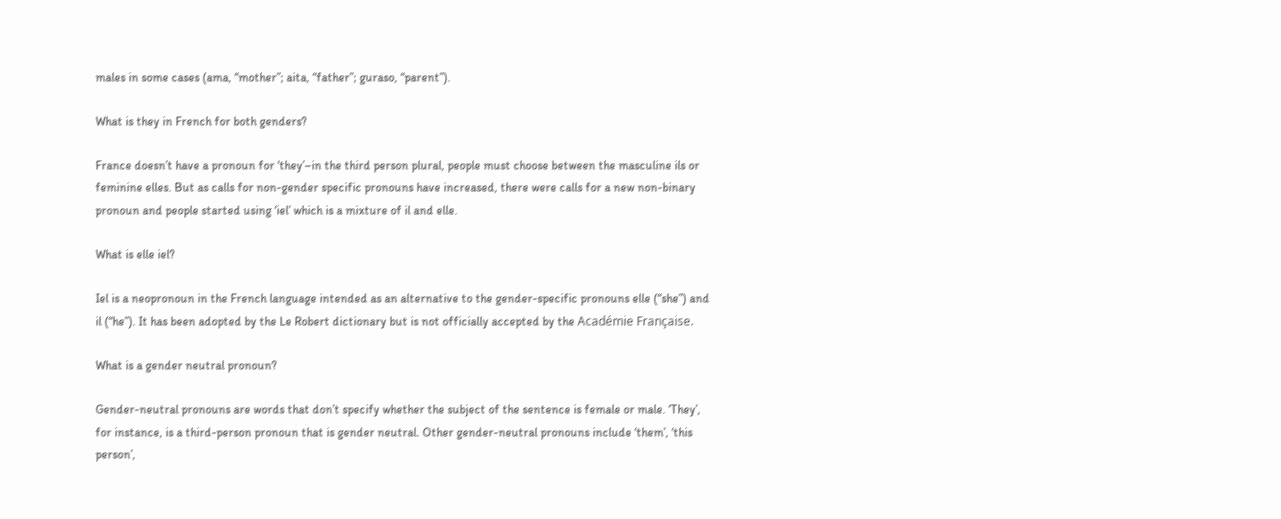males in some cases (ama, “mother”; aita, “father”; guraso, “parent”).

What is they in French for both genders?

France doesn’t have a pronoun for ‘they’–in the third person plural, people must choose between the masculine ils or feminine elles. But as calls for non-gender specific pronouns have increased, there were calls for a new non-binary pronoun and people started using ‘iel’ which is a mixture of il and elle.

What is elle iel?

Iel is a neopronoun in the French language intended as an alternative to the gender-specific pronouns elle (“she”) and il (“he”). It has been adopted by the Le Robert dictionary but is not officially accepted by the Académie Française.

What is a gender neutral pronoun?

Gender-neutral pronouns are words that don’t specify whether the subject of the sentence is female or male. ‘They’, for instance, is a third-person pronoun that is gender neutral. Other gender-neutral pronouns include ‘them’, ‘this person’,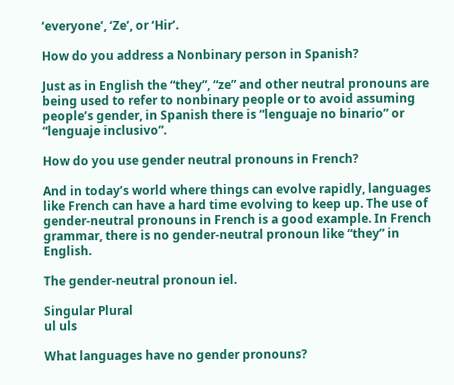‘everyone’, ‘Ze’, or ‘Hir’.

How do you address a Nonbinary person in Spanish?

Just as in English the “they”, “ze” and other neutral pronouns are being used to refer to nonbinary people or to avoid assuming people’s gender, in Spanish there is “lenguaje no binario” or “lenguaje inclusivo”.

How do you use gender neutral pronouns in French?

And in today’s world where things can evolve rapidly, languages like French can have a hard time evolving to keep up. The use of gender-neutral pronouns in French is a good example. In French grammar, there is no gender-neutral pronoun like “they” in English.

The gender-neutral pronoun iel.

Singular Plural
ul uls

What languages have no gender pronouns?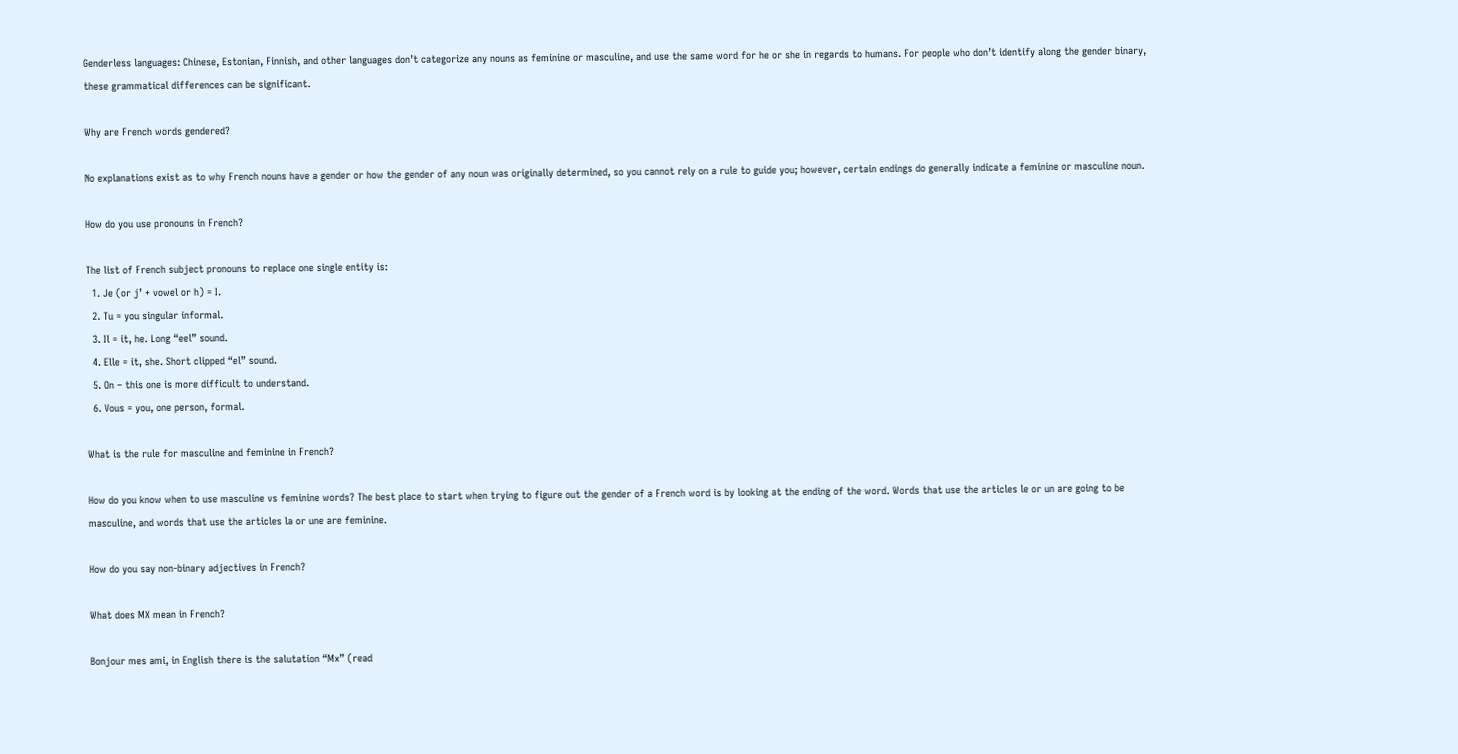Genderless languages: Chinese, Estonian, Finnish, and other languages don’t categorize any nouns as feminine or masculine, and use the same word for he or she in regards to humans. For people who don’t identify along the gender binary, these grammatical differences can be significant.

Why are French words gendered?

No explanations exist as to why French nouns have a gender or how the gender of any noun was originally determined, so you cannot rely on a rule to guide you; however, certain endings do generally indicate a feminine or masculine noun.

How do you use pronouns in French?

The list of French subject pronouns to replace one single entity is:
  1. Je (or j’ + vowel or h) = I.
  2. Tu = you singular informal.
  3. Il = it, he. Long “eel” sound.
  4. Elle = it, she. Short clipped “el” sound.
  5. On – this one is more difficult to understand.
  6. Vous = you, one person, formal.

What is the rule for masculine and feminine in French?

How do you know when to use masculine vs feminine words? The best place to start when trying to figure out the gender of a French word is by looking at the ending of the word. Words that use the articles le or un are going to be masculine, and words that use the articles la or une are feminine.

How do you say non-binary adjectives in French?

What does MX mean in French?

Bonjour mes ami, in English there is the salutation “Mx” (read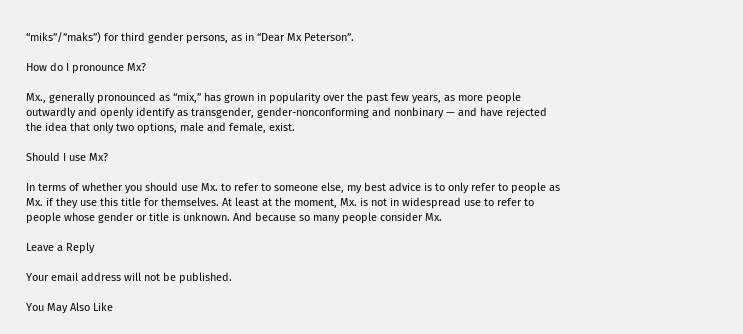“miks”/”maks”) for third gender persons, as in “Dear Mx Peterson”.

How do I pronounce Mx?

Mx., generally pronounced as “mix,” has grown in popularity over the past few years, as more people outwardly and openly identify as transgender, gender-nonconforming and nonbinary — and have rejected the idea that only two options, male and female, exist.

Should I use Mx?

In terms of whether you should use Mx. to refer to someone else, my best advice is to only refer to people as Mx. if they use this title for themselves. At least at the moment, Mx. is not in widespread use to refer to people whose gender or title is unknown. And because so many people consider Mx.

Leave a Reply

Your email address will not be published.

You May Also Like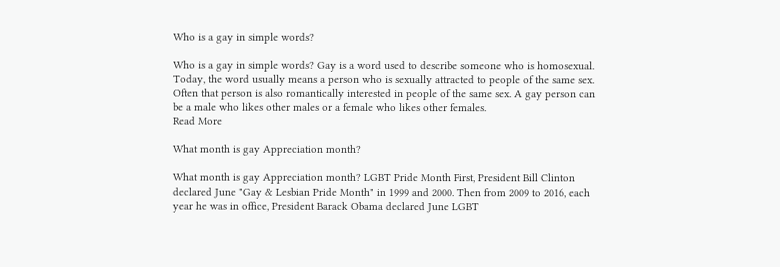Who is a gay in simple words?

Who is a gay in simple words? Gay is a word used to describe someone who is homosexual. Today, the word usually means a person who is sexually attracted to people of the same sex. Often that person is also romantically interested in people of the same sex. A gay person can be a male who likes other males or a female who likes other females.
Read More

What month is gay Appreciation month?

What month is gay Appreciation month? LGBT Pride Month First, President Bill Clinton declared June "Gay & Lesbian Pride Month" in 1999 and 2000. Then from 2009 to 2016, each year he was in office, President Barack Obama declared June LGBT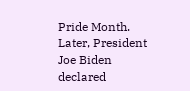Pride Month. Later, President Joe Biden declared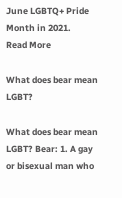June LGBTQ+ Pride Month in 2021.
Read More

What does bear mean LGBT?

What does bear mean LGBT? Bear: 1. A gay or bisexual man who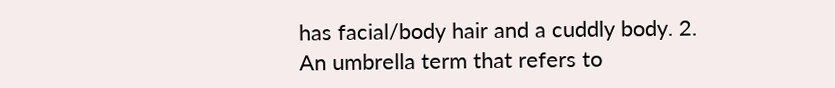has facial/body hair and a cuddly body. 2. An umbrella term that refers to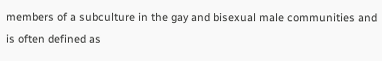members of a subculture in the gay and bisexual male communities and is often defined as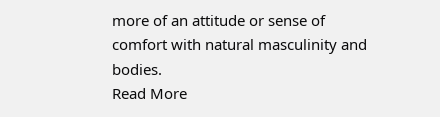more of an attitude or sense of comfort with natural masculinity and bodies.
Read More